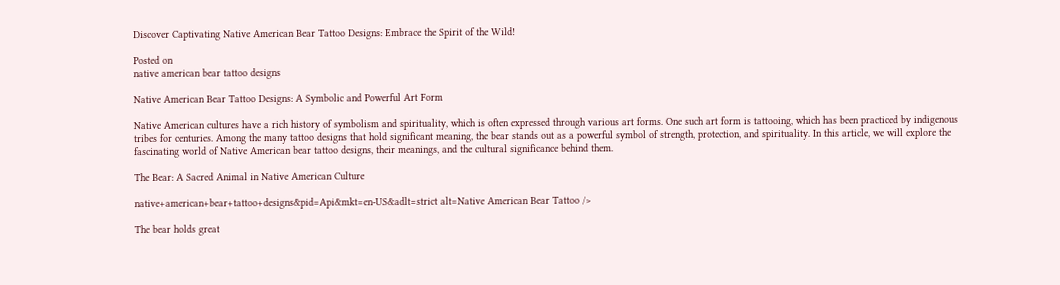Discover Captivating Native American Bear Tattoo Designs: Embrace the Spirit of the Wild!

Posted on
native american bear tattoo designs

Native American Bear Tattoo Designs: A Symbolic and Powerful Art Form

Native American cultures have a rich history of symbolism and spirituality, which is often expressed through various art forms. One such art form is tattooing, which has been practiced by indigenous tribes for centuries. Among the many tattoo designs that hold significant meaning, the bear stands out as a powerful symbol of strength, protection, and spirituality. In this article, we will explore the fascinating world of Native American bear tattoo designs, their meanings, and the cultural significance behind them.

The Bear: A Sacred Animal in Native American Culture

native+american+bear+tattoo+designs&pid=Api&mkt=en-US&adlt=strict alt=Native American Bear Tattoo />

The bear holds great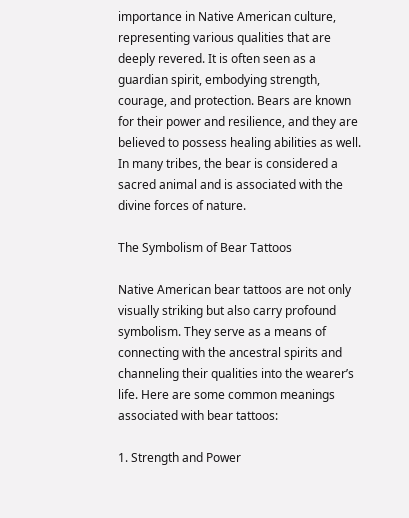importance in Native American culture, representing various qualities that are deeply revered. It is often seen as a guardian spirit, embodying strength, courage, and protection. Bears are known for their power and resilience, and they are believed to possess healing abilities as well. In many tribes, the bear is considered a sacred animal and is associated with the divine forces of nature.

The Symbolism of Bear Tattoos

Native American bear tattoos are not only visually striking but also carry profound symbolism. They serve as a means of connecting with the ancestral spirits and channeling their qualities into the wearer’s life. Here are some common meanings associated with bear tattoos:

1. Strength and Power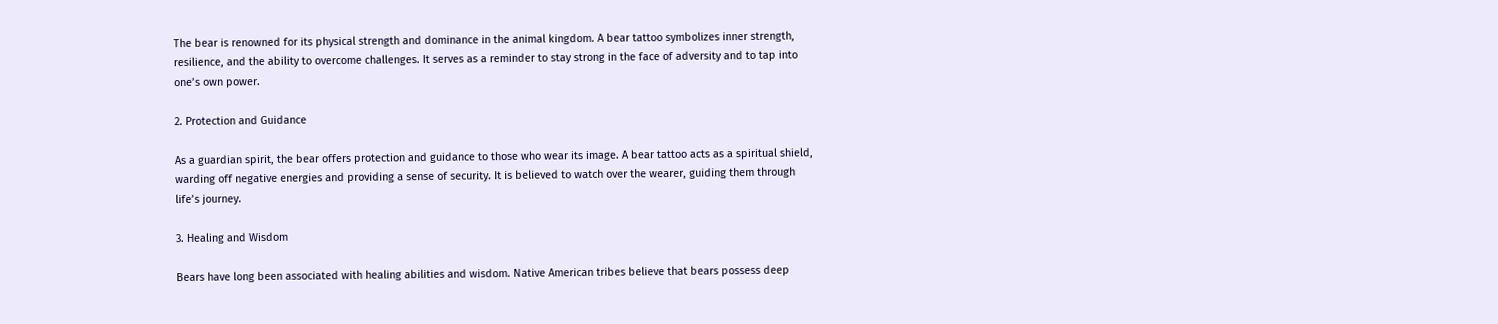The bear is renowned for its physical strength and dominance in the animal kingdom. A bear tattoo symbolizes inner strength, resilience, and the ability to overcome challenges. It serves as a reminder to stay strong in the face of adversity and to tap into one’s own power.

2. Protection and Guidance

As a guardian spirit, the bear offers protection and guidance to those who wear its image. A bear tattoo acts as a spiritual shield, warding off negative energies and providing a sense of security. It is believed to watch over the wearer, guiding them through life’s journey.

3. Healing and Wisdom

Bears have long been associated with healing abilities and wisdom. Native American tribes believe that bears possess deep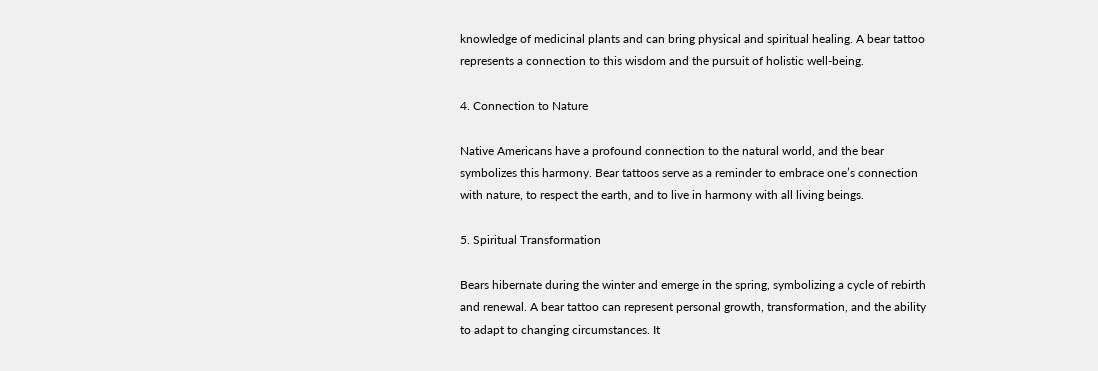knowledge of medicinal plants and can bring physical and spiritual healing. A bear tattoo represents a connection to this wisdom and the pursuit of holistic well-being.

4. Connection to Nature

Native Americans have a profound connection to the natural world, and the bear symbolizes this harmony. Bear tattoos serve as a reminder to embrace one’s connection with nature, to respect the earth, and to live in harmony with all living beings.

5. Spiritual Transformation

Bears hibernate during the winter and emerge in the spring, symbolizing a cycle of rebirth and renewal. A bear tattoo can represent personal growth, transformation, and the ability to adapt to changing circumstances. It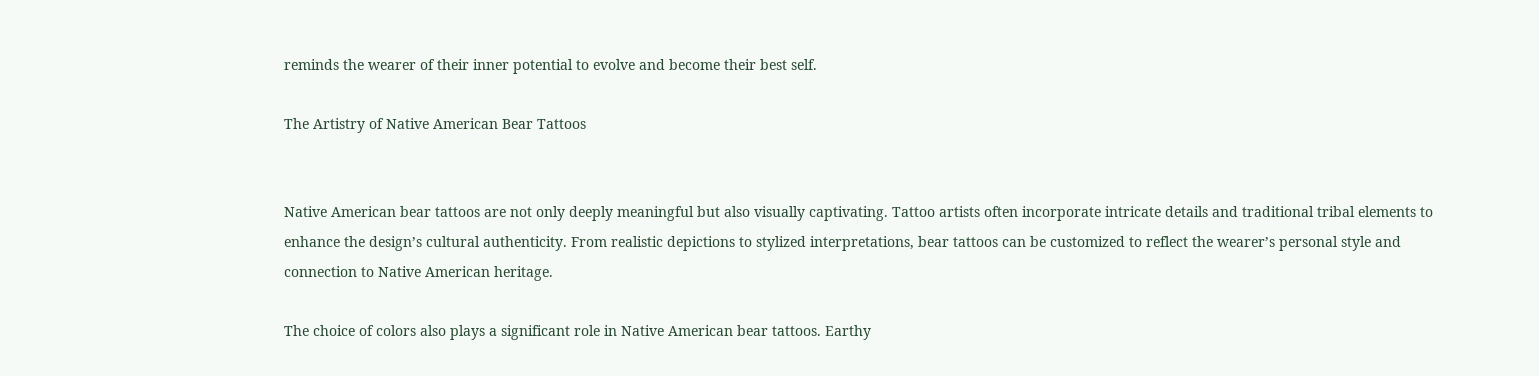reminds the wearer of their inner potential to evolve and become their best self.

The Artistry of Native American Bear Tattoos


Native American bear tattoos are not only deeply meaningful but also visually captivating. Tattoo artists often incorporate intricate details and traditional tribal elements to enhance the design’s cultural authenticity. From realistic depictions to stylized interpretations, bear tattoos can be customized to reflect the wearer’s personal style and connection to Native American heritage.

The choice of colors also plays a significant role in Native American bear tattoos. Earthy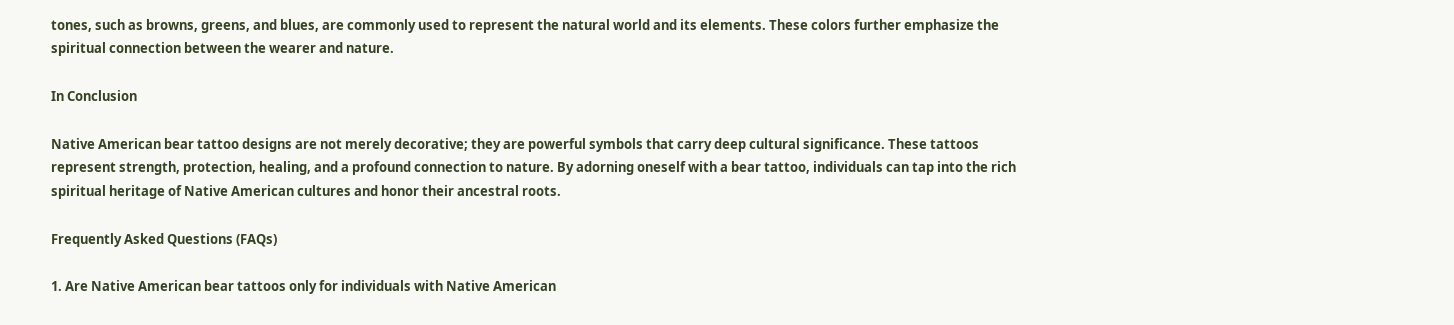tones, such as browns, greens, and blues, are commonly used to represent the natural world and its elements. These colors further emphasize the spiritual connection between the wearer and nature.

In Conclusion

Native American bear tattoo designs are not merely decorative; they are powerful symbols that carry deep cultural significance. These tattoos represent strength, protection, healing, and a profound connection to nature. By adorning oneself with a bear tattoo, individuals can tap into the rich spiritual heritage of Native American cultures and honor their ancestral roots.

Frequently Asked Questions (FAQs)

1. Are Native American bear tattoos only for individuals with Native American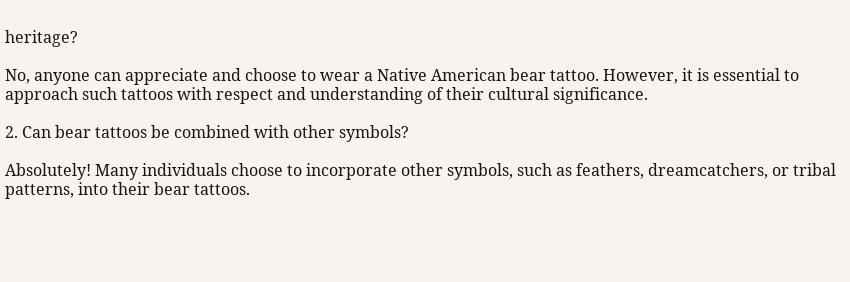heritage?

No, anyone can appreciate and choose to wear a Native American bear tattoo. However, it is essential to approach such tattoos with respect and understanding of their cultural significance.

2. Can bear tattoos be combined with other symbols?

Absolutely! Many individuals choose to incorporate other symbols, such as feathers, dreamcatchers, or tribal patterns, into their bear tattoos.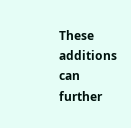These additions can further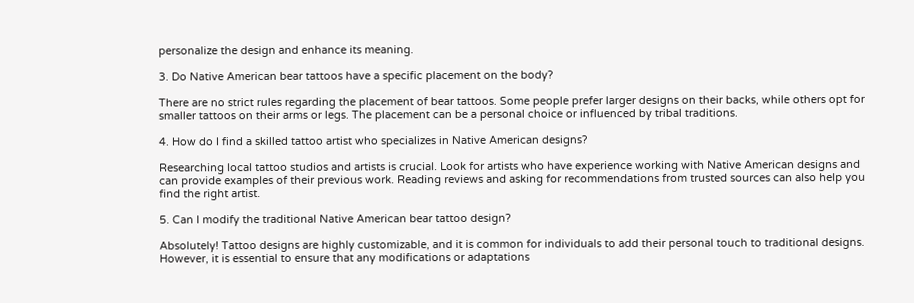personalize the design and enhance its meaning.

3. Do Native American bear tattoos have a specific placement on the body?

There are no strict rules regarding the placement of bear tattoos. Some people prefer larger designs on their backs, while others opt for smaller tattoos on their arms or legs. The placement can be a personal choice or influenced by tribal traditions.

4. How do I find a skilled tattoo artist who specializes in Native American designs?

Researching local tattoo studios and artists is crucial. Look for artists who have experience working with Native American designs and can provide examples of their previous work. Reading reviews and asking for recommendations from trusted sources can also help you find the right artist.

5. Can I modify the traditional Native American bear tattoo design?

Absolutely! Tattoo designs are highly customizable, and it is common for individuals to add their personal touch to traditional designs. However, it is essential to ensure that any modifications or adaptations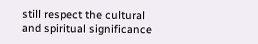still respect the cultural and spiritual significance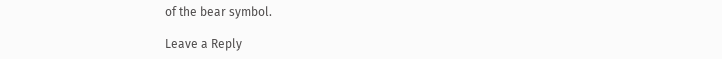of the bear symbol.

Leave a Reply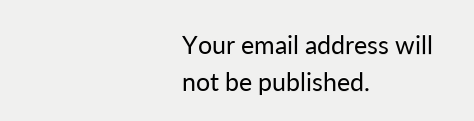Your email address will not be published.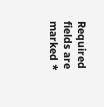Required fields are marked *